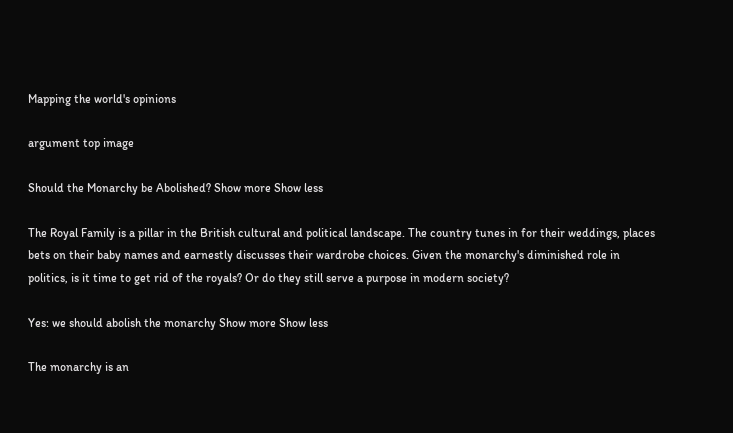Mapping the world's opinions

argument top image

Should the Monarchy be Abolished? Show more Show less

The Royal Family is a pillar in the British cultural and political landscape. The country tunes in for their weddings, places bets on their baby names and earnestly discusses their wardrobe choices. Given the monarchy's diminished role in politics, is it time to get rid of the royals? Or do they still serve a purpose in modern society?

Yes: we should abolish the monarchy Show more Show less

The monarchy is an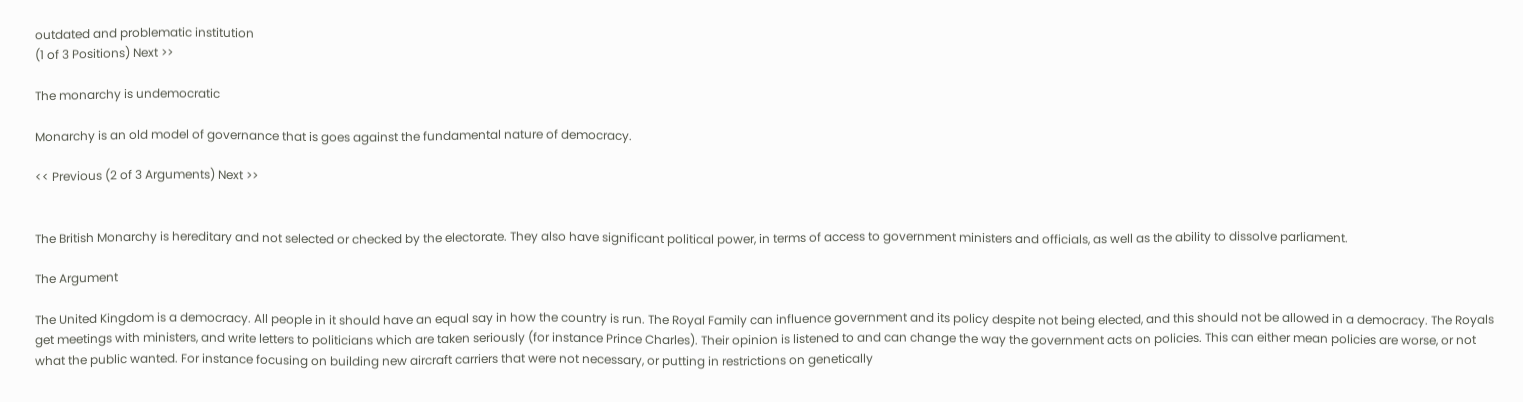outdated and problematic institution
(1 of 3 Positions) Next >>

The monarchy is undemocratic

Monarchy is an old model of governance that is goes against the fundamental nature of democracy.

<< Previous (2 of 3 Arguments) Next >>


The British Monarchy is hereditary and not selected or checked by the electorate. They also have significant political power, in terms of access to government ministers and officials, as well as the ability to dissolve parliament.

The Argument

The United Kingdom is a democracy. All people in it should have an equal say in how the country is run. The Royal Family can influence government and its policy despite not being elected, and this should not be allowed in a democracy. The Royals get meetings with ministers, and write letters to politicians which are taken seriously (for instance Prince Charles). Their opinion is listened to and can change the way the government acts on policies. This can either mean policies are worse, or not what the public wanted. For instance focusing on building new aircraft carriers that were not necessary, or putting in restrictions on genetically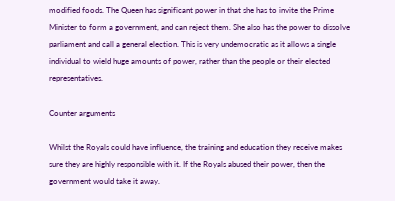modified foods. The Queen has significant power in that she has to invite the Prime Minister to form a government, and can reject them. She also has the power to dissolve parliament and call a general election. This is very undemocratic as it allows a single individual to wield huge amounts of power, rather than the people or their elected representatives.

Counter arguments

Whilst the Royals could have influence, the training and education they receive makes sure they are highly responsible with it. If the Royals abused their power, then the government would take it away.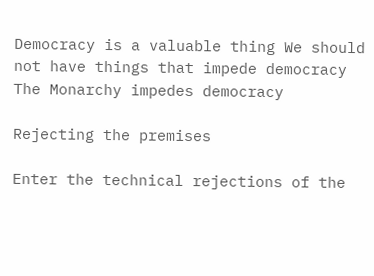Democracy is a valuable thing We should not have things that impede democracy The Monarchy impedes democracy

Rejecting the premises

Enter the technical rejections of the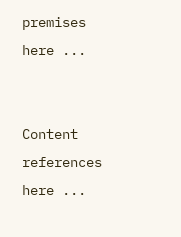premises here ...


Content references here ...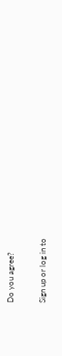Do you agree?

Sign up or log in to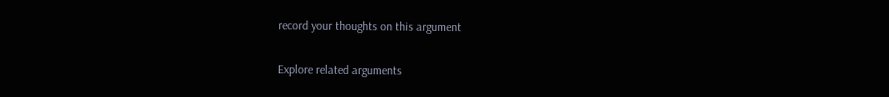record your thoughts on this argument

Explore related arguments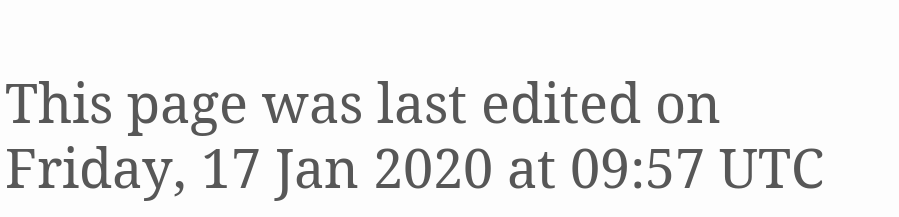This page was last edited on Friday, 17 Jan 2020 at 09:57 UTC